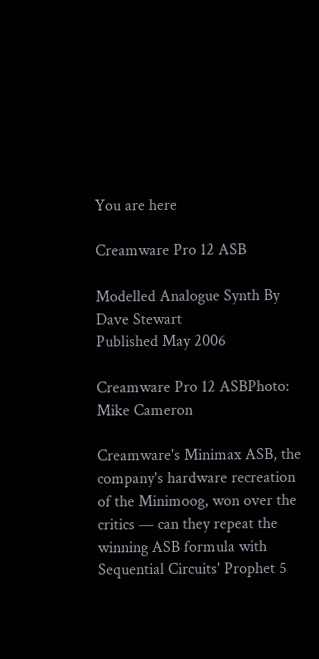You are here

Creamware Pro 12 ASB

Modelled Analogue Synth By Dave Stewart
Published May 2006

Creamware Pro 12 ASBPhoto: Mike Cameron

Creamware's Minimax ASB, the company's hardware recreation of the Minimoog, won over the critics — can they repeat the winning ASB formula with Sequential Circuits' Prophet 5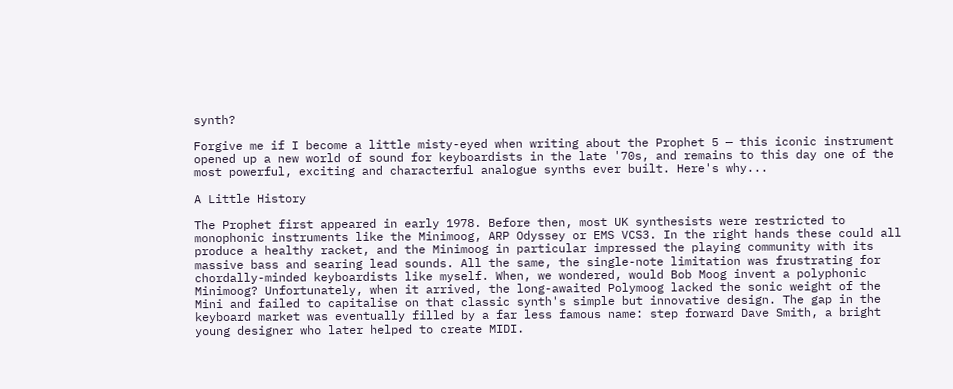synth?

Forgive me if I become a little misty-eyed when writing about the Prophet 5 — this iconic instrument opened up a new world of sound for keyboardists in the late '70s, and remains to this day one of the most powerful, exciting and characterful analogue synths ever built. Here's why...

A Little History

The Prophet first appeared in early 1978. Before then, most UK synthesists were restricted to monophonic instruments like the Minimoog, ARP Odyssey or EMS VCS3. In the right hands these could all produce a healthy racket, and the Minimoog in particular impressed the playing community with its massive bass and searing lead sounds. All the same, the single-note limitation was frustrating for chordally-minded keyboardists like myself. When, we wondered, would Bob Moog invent a polyphonic Minimoog? Unfortunately, when it arrived, the long-awaited Polymoog lacked the sonic weight of the Mini and failed to capitalise on that classic synth's simple but innovative design. The gap in the keyboard market was eventually filled by a far less famous name: step forward Dave Smith, a bright young designer who later helped to create MIDI.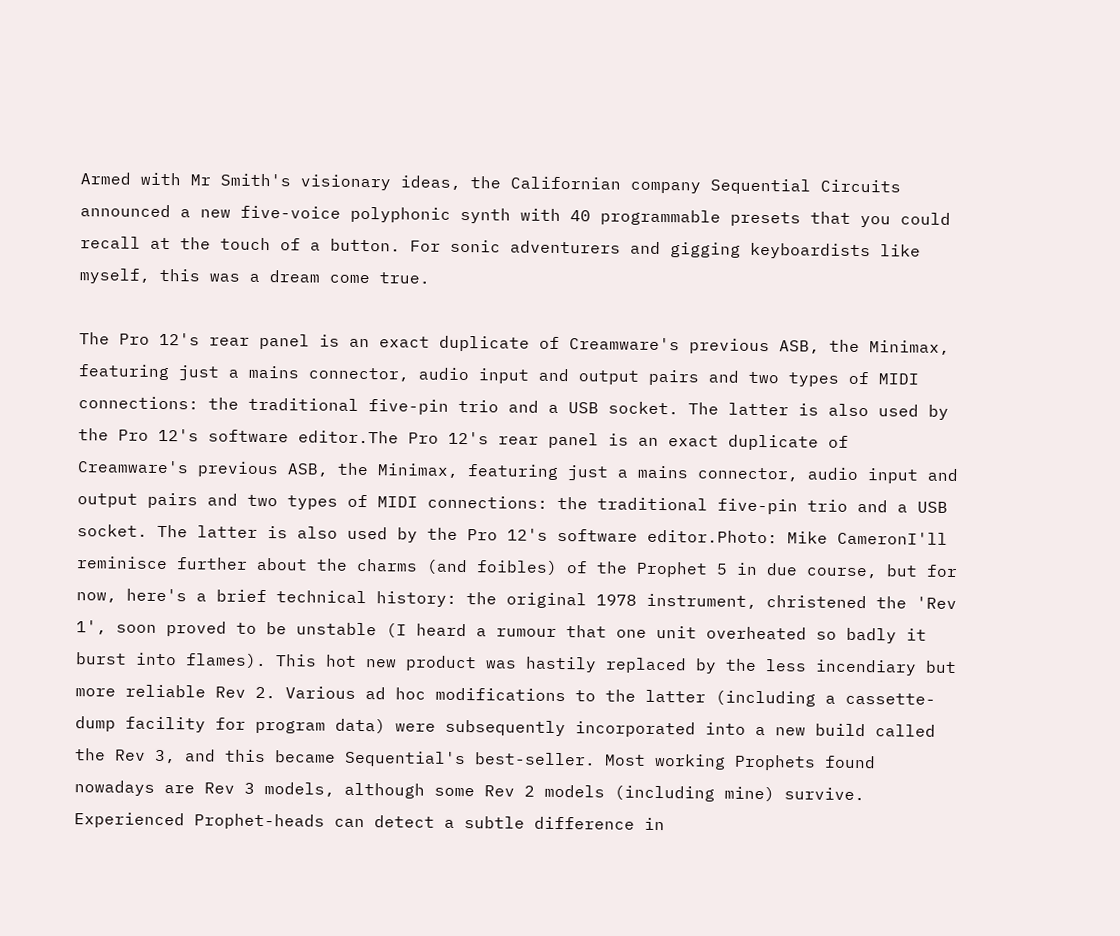Armed with Mr Smith's visionary ideas, the Californian company Sequential Circuits announced a new five-voice polyphonic synth with 40 programmable presets that you could recall at the touch of a button. For sonic adventurers and gigging keyboardists like myself, this was a dream come true.

The Pro 12's rear panel is an exact duplicate of Creamware's previous ASB, the Minimax, featuring just a mains connector, audio input and output pairs and two types of MIDI connections: the traditional five-pin trio and a USB socket. The latter is also used by the Pro 12's software editor.The Pro 12's rear panel is an exact duplicate of Creamware's previous ASB, the Minimax, featuring just a mains connector, audio input and output pairs and two types of MIDI connections: the traditional five-pin trio and a USB socket. The latter is also used by the Pro 12's software editor.Photo: Mike CameronI'll reminisce further about the charms (and foibles) of the Prophet 5 in due course, but for now, here's a brief technical history: the original 1978 instrument, christened the 'Rev 1', soon proved to be unstable (I heard a rumour that one unit overheated so badly it burst into flames). This hot new product was hastily replaced by the less incendiary but more reliable Rev 2. Various ad hoc modifications to the latter (including a cassette-dump facility for program data) were subsequently incorporated into a new build called the Rev 3, and this became Sequential's best-seller. Most working Prophets found nowadays are Rev 3 models, although some Rev 2 models (including mine) survive. Experienced Prophet-heads can detect a subtle difference in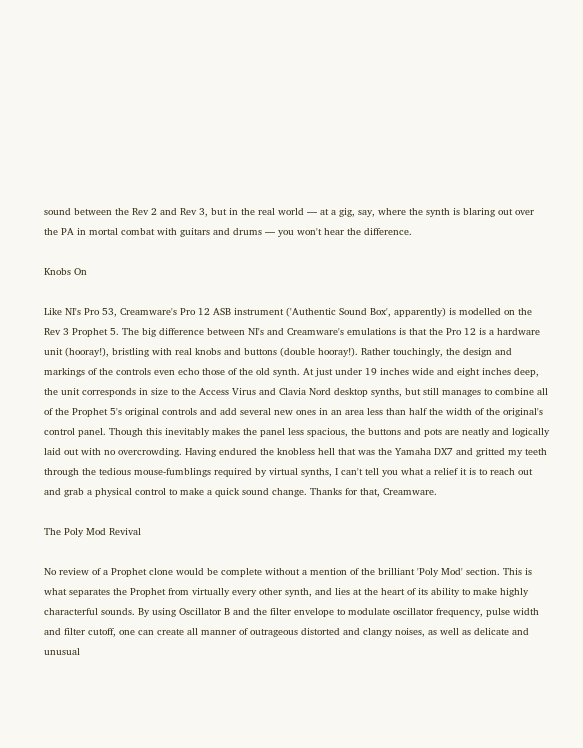sound between the Rev 2 and Rev 3, but in the real world — at a gig, say, where the synth is blaring out over the PA in mortal combat with guitars and drums — you won't hear the difference.

Knobs On

Like NI's Pro 53, Creamware's Pro 12 ASB instrument ('Authentic Sound Box', apparently) is modelled on the Rev 3 Prophet 5. The big difference between NI's and Creamware's emulations is that the Pro 12 is a hardware unit (hooray!), bristling with real knobs and buttons (double hooray!). Rather touchingly, the design and markings of the controls even echo those of the old synth. At just under 19 inches wide and eight inches deep, the unit corresponds in size to the Access Virus and Clavia Nord desktop synths, but still manages to combine all of the Prophet 5's original controls and add several new ones in an area less than half the width of the original's control panel. Though this inevitably makes the panel less spacious, the buttons and pots are neatly and logically laid out with no overcrowding. Having endured the knobless hell that was the Yamaha DX7 and gritted my teeth through the tedious mouse-fumblings required by virtual synths, I can't tell you what a relief it is to reach out and grab a physical control to make a quick sound change. Thanks for that, Creamware.

The Poly Mod Revival

No review of a Prophet clone would be complete without a mention of the brilliant 'Poly Mod' section. This is what separates the Prophet from virtually every other synth, and lies at the heart of its ability to make highly characterful sounds. By using Oscillator B and the filter envelope to modulate oscillator frequency, pulse width and filter cutoff, one can create all manner of outrageous distorted and clangy noises, as well as delicate and unusual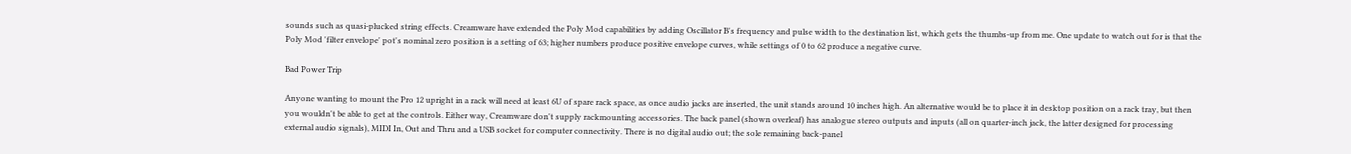sounds such as quasi-plucked string effects. Creamware have extended the Poly Mod capabilities by adding Oscillator B's frequency and pulse width to the destination list, which gets the thumbs-up from me. One update to watch out for is that the Poly Mod 'filter envelope' pot's nominal zero position is a setting of 63; higher numbers produce positive envelope curves, while settings of 0 to 62 produce a negative curve.

Bad Power Trip

Anyone wanting to mount the Pro 12 upright in a rack will need at least 6U of spare rack space, as once audio jacks are inserted, the unit stands around 10 inches high. An alternative would be to place it in desktop position on a rack tray, but then you wouldn't be able to get at the controls. Either way, Creamware don't supply rackmounting accessories. The back panel (shown overleaf) has analogue stereo outputs and inputs (all on quarter-inch jack, the latter designed for processing external audio signals), MIDI In, Out and Thru and a USB socket for computer connectivity. There is no digital audio out; the sole remaining back-panel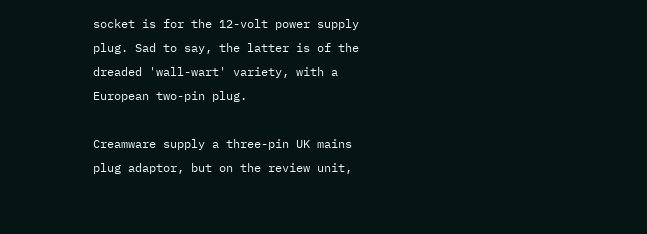socket is for the 12-volt power supply plug. Sad to say, the latter is of the dreaded 'wall-wart' variety, with a European two-pin plug.

Creamware supply a three-pin UK mains plug adaptor, but on the review unit,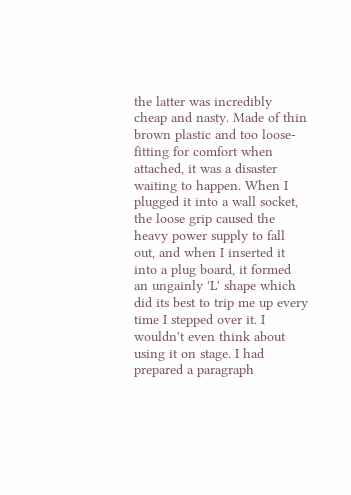the latter was incredibly cheap and nasty. Made of thin brown plastic and too loose-fitting for comfort when attached, it was a disaster waiting to happen. When I plugged it into a wall socket, the loose grip caused the heavy power supply to fall out, and when I inserted it into a plug board, it formed an ungainly 'L' shape which did its best to trip me up every time I stepped over it. I wouldn't even think about using it on stage. I had prepared a paragraph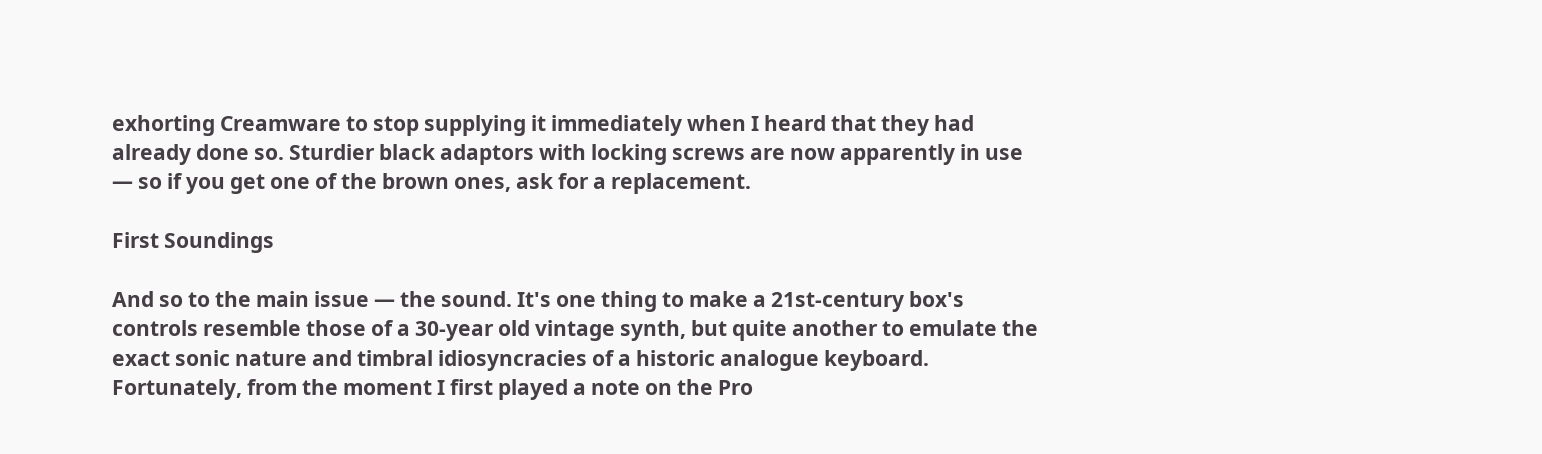exhorting Creamware to stop supplying it immediately when I heard that they had already done so. Sturdier black adaptors with locking screws are now apparently in use — so if you get one of the brown ones, ask for a replacement.

First Soundings

And so to the main issue — the sound. It's one thing to make a 21st-century box's controls resemble those of a 30-year old vintage synth, but quite another to emulate the exact sonic nature and timbral idiosyncracies of a historic analogue keyboard. Fortunately, from the moment I first played a note on the Pro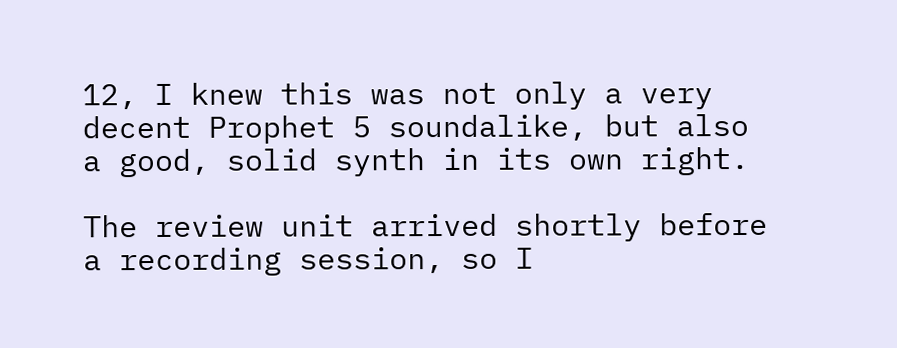12, I knew this was not only a very decent Prophet 5 soundalike, but also a good, solid synth in its own right.

The review unit arrived shortly before a recording session, so I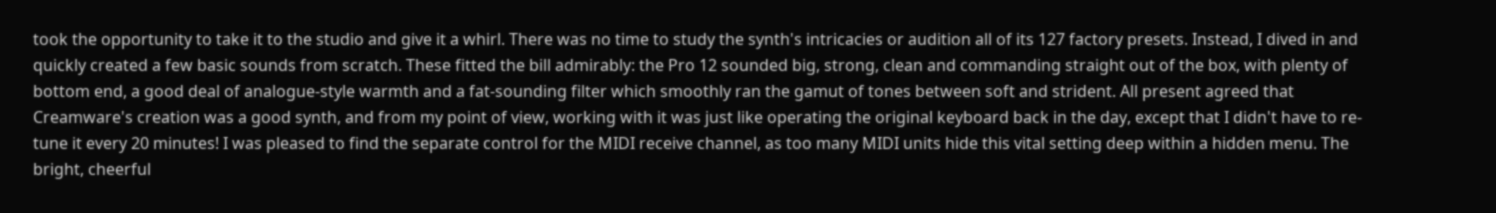took the opportunity to take it to the studio and give it a whirl. There was no time to study the synth's intricacies or audition all of its 127 factory presets. Instead, I dived in and quickly created a few basic sounds from scratch. These fitted the bill admirably: the Pro 12 sounded big, strong, clean and commanding straight out of the box, with plenty of bottom end, a good deal of analogue-style warmth and a fat-sounding filter which smoothly ran the gamut of tones between soft and strident. All present agreed that Creamware's creation was a good synth, and from my point of view, working with it was just like operating the original keyboard back in the day, except that I didn't have to re-tune it every 20 minutes! I was pleased to find the separate control for the MIDI receive channel, as too many MIDI units hide this vital setting deep within a hidden menu. The bright, cheerful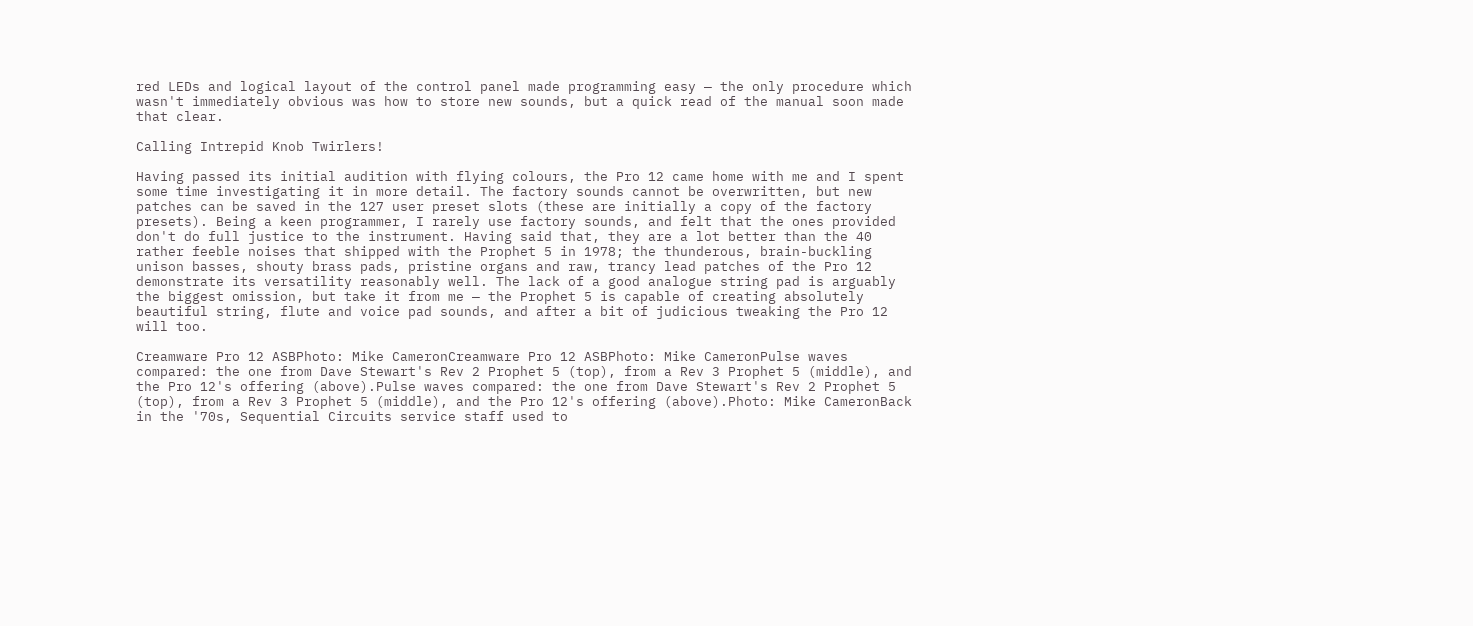red LEDs and logical layout of the control panel made programming easy — the only procedure which wasn't immediately obvious was how to store new sounds, but a quick read of the manual soon made that clear.

Calling Intrepid Knob Twirlers!

Having passed its initial audition with flying colours, the Pro 12 came home with me and I spent some time investigating it in more detail. The factory sounds cannot be overwritten, but new patches can be saved in the 127 user preset slots (these are initially a copy of the factory presets). Being a keen programmer, I rarely use factory sounds, and felt that the ones provided don't do full justice to the instrument. Having said that, they are a lot better than the 40 rather feeble noises that shipped with the Prophet 5 in 1978; the thunderous, brain-buckling unison basses, shouty brass pads, pristine organs and raw, trancy lead patches of the Pro 12 demonstrate its versatility reasonably well. The lack of a good analogue string pad is arguably the biggest omission, but take it from me — the Prophet 5 is capable of creating absolutely beautiful string, flute and voice pad sounds, and after a bit of judicious tweaking the Pro 12 will too.

Creamware Pro 12 ASBPhoto: Mike CameronCreamware Pro 12 ASBPhoto: Mike CameronPulse waves compared: the one from Dave Stewart's Rev 2 Prophet 5 (top), from a Rev 3 Prophet 5 (middle), and the Pro 12's offering (above).Pulse waves compared: the one from Dave Stewart's Rev 2 Prophet 5 (top), from a Rev 3 Prophet 5 (middle), and the Pro 12's offering (above).Photo: Mike CameronBack in the '70s, Sequential Circuits service staff used to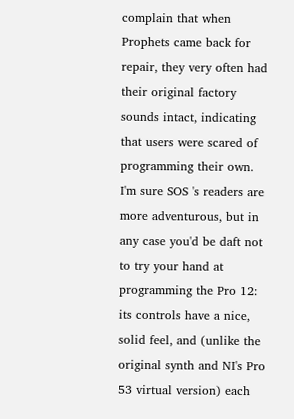complain that when Prophets came back for repair, they very often had their original factory sounds intact, indicating that users were scared of programming their own. I'm sure SOS 's readers are more adventurous, but in any case you'd be daft not to try your hand at programming the Pro 12: its controls have a nice, solid feel, and (unlike the original synth and NI's Pro 53 virtual version) each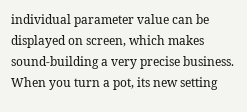individual parameter value can be displayed on screen, which makes sound-building a very precise business. When you turn a pot, its new setting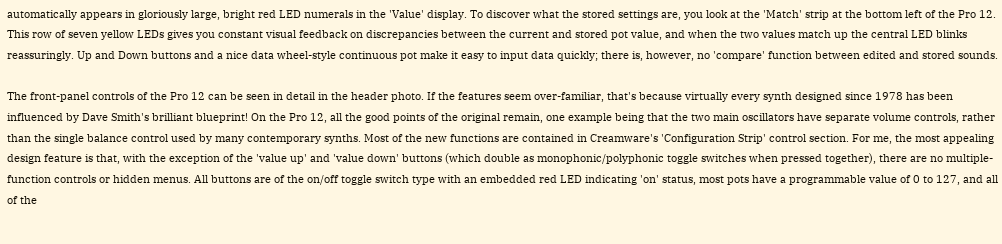automatically appears in gloriously large, bright red LED numerals in the 'Value' display. To discover what the stored settings are, you look at the 'Match' strip at the bottom left of the Pro 12. This row of seven yellow LEDs gives you constant visual feedback on discrepancies between the current and stored pot value, and when the two values match up the central LED blinks reassuringly. Up and Down buttons and a nice data wheel-style continuous pot make it easy to input data quickly; there is, however, no 'compare' function between edited and stored sounds.

The front-panel controls of the Pro 12 can be seen in detail in the header photo. If the features seem over-familiar, that's because virtually every synth designed since 1978 has been influenced by Dave Smith's brilliant blueprint! On the Pro 12, all the good points of the original remain, one example being that the two main oscillators have separate volume controls, rather than the single balance control used by many contemporary synths. Most of the new functions are contained in Creamware's 'Configuration Strip' control section. For me, the most appealing design feature is that, with the exception of the 'value up' and 'value down' buttons (which double as monophonic/polyphonic toggle switches when pressed together), there are no multiple-function controls or hidden menus. All buttons are of the on/off toggle switch type with an embedded red LED indicating 'on' status, most pots have a programmable value of 0 to 127, and all of the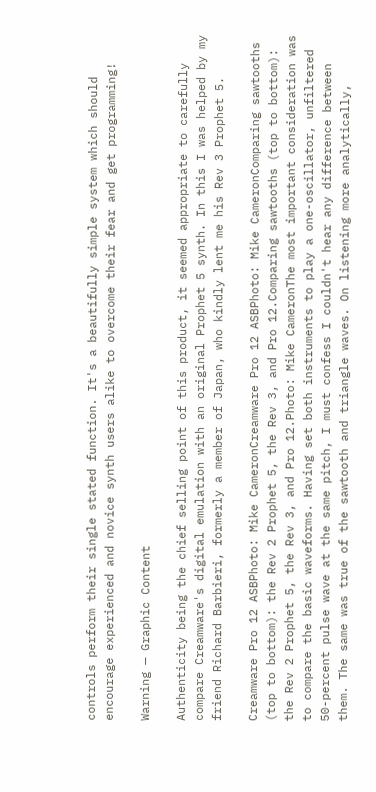controls perform their single stated function. It's a beautifully simple system which should encourage experienced and novice synth users alike to overcome their fear and get programming!

Warning — Graphic Content

Authenticity being the chief selling point of this product, it seemed appropriate to carefully compare Creamware's digital emulation with an original Prophet 5 synth. In this I was helped by my friend Richard Barbieri, formerly a member of Japan, who kindly lent me his Rev 3 Prophet 5.

Creamware Pro 12 ASBPhoto: Mike CameronCreamware Pro 12 ASBPhoto: Mike CameronComparing sawtooths (top to bottom): the Rev 2 Prophet 5, the Rev 3, and Pro 12.Comparing sawtooths (top to bottom): the Rev 2 Prophet 5, the Rev 3, and Pro 12.Photo: Mike CameronThe most important consideration was to compare the basic waveforms. Having set both instruments to play a one-oscillator, unfiltered 50-percent pulse wave at the same pitch, I must confess I couldn't hear any difference between them. The same was true of the sawtooth and triangle waves. On listening more analytically,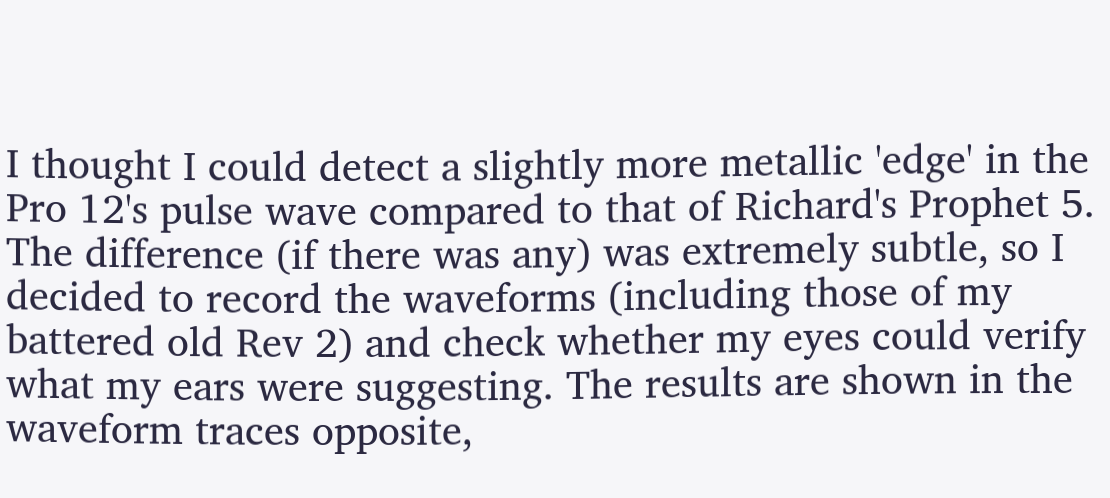I thought I could detect a slightly more metallic 'edge' in the Pro 12's pulse wave compared to that of Richard's Prophet 5. The difference (if there was any) was extremely subtle, so I decided to record the waveforms (including those of my battered old Rev 2) and check whether my eyes could verify what my ears were suggesting. The results are shown in the waveform traces opposite,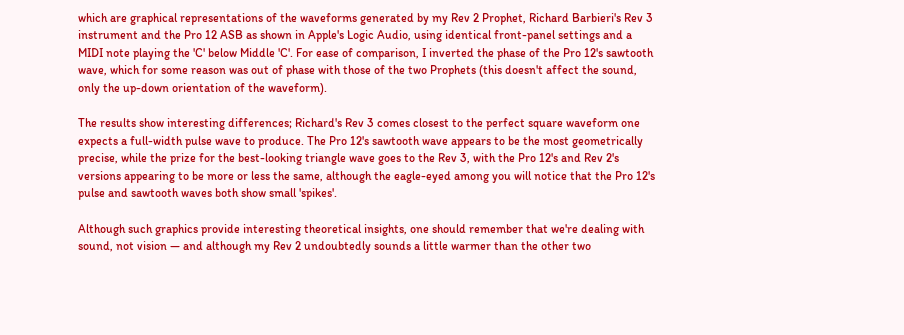which are graphical representations of the waveforms generated by my Rev 2 Prophet, Richard Barbieri's Rev 3 instrument and the Pro 12 ASB as shown in Apple's Logic Audio, using identical front-panel settings and a MIDI note playing the 'C' below Middle 'C'. For ease of comparison, I inverted the phase of the Pro 12's sawtooth wave, which for some reason was out of phase with those of the two Prophets (this doesn't affect the sound, only the up-down orientation of the waveform).

The results show interesting differences; Richard's Rev 3 comes closest to the perfect square waveform one expects a full-width pulse wave to produce. The Pro 12's sawtooth wave appears to be the most geometrically precise, while the prize for the best-looking triangle wave goes to the Rev 3, with the Pro 12's and Rev 2's versions appearing to be more or less the same, although the eagle-eyed among you will notice that the Pro 12's pulse and sawtooth waves both show small 'spikes'.

Although such graphics provide interesting theoretical insights, one should remember that we're dealing with sound, not vision — and although my Rev 2 undoubtedly sounds a little warmer than the other two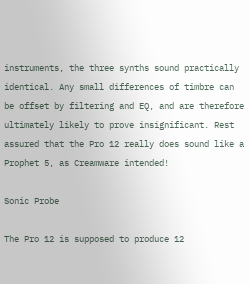instruments, the three synths sound practically identical. Any small differences of timbre can be offset by filtering and EQ, and are therefore ultimately likely to prove insignificant. Rest assured that the Pro 12 really does sound like a Prophet 5, as Creamware intended!

Sonic Probe

The Pro 12 is supposed to produce 12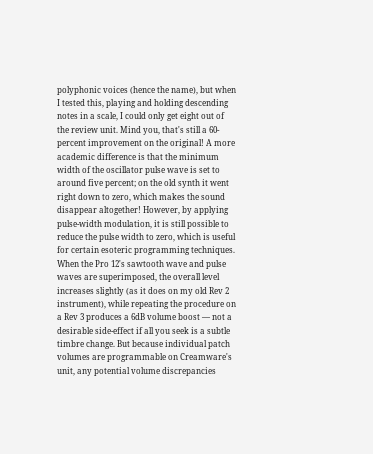polyphonic voices (hence the name), but when I tested this, playing and holding descending notes in a scale, I could only get eight out of the review unit. Mind you, that's still a 60-percent improvement on the original! A more academic difference is that the minimum width of the oscillator pulse wave is set to around five percent; on the old synth it went right down to zero, which makes the sound disappear altogether! However, by applying pulse-width modulation, it is still possible to reduce the pulse width to zero, which is useful for certain esoteric programming techniques. When the Pro 12's sawtooth wave and pulse waves are superimposed, the overall level increases slightly (as it does on my old Rev 2 instrument), while repeating the procedure on a Rev 3 produces a 6dB volume boost — not a desirable side-effect if all you seek is a subtle timbre change. But because individual patch volumes are programmable on Creamware's unit, any potential volume discrepancies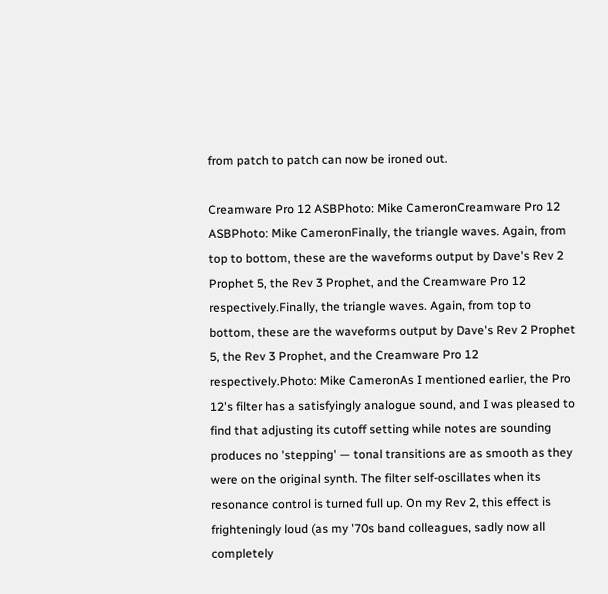from patch to patch can now be ironed out.

Creamware Pro 12 ASBPhoto: Mike CameronCreamware Pro 12 ASBPhoto: Mike CameronFinally, the triangle waves. Again, from top to bottom, these are the waveforms output by Dave's Rev 2 Prophet 5, the Rev 3 Prophet, and the Creamware Pro 12 respectively.Finally, the triangle waves. Again, from top to bottom, these are the waveforms output by Dave's Rev 2 Prophet 5, the Rev 3 Prophet, and the Creamware Pro 12 respectively.Photo: Mike CameronAs I mentioned earlier, the Pro 12's filter has a satisfyingly analogue sound, and I was pleased to find that adjusting its cutoff setting while notes are sounding produces no 'stepping' — tonal transitions are as smooth as they were on the original synth. The filter self-oscillates when its resonance control is turned full up. On my Rev 2, this effect is frighteningly loud (as my '70s band colleagues, sadly now all completely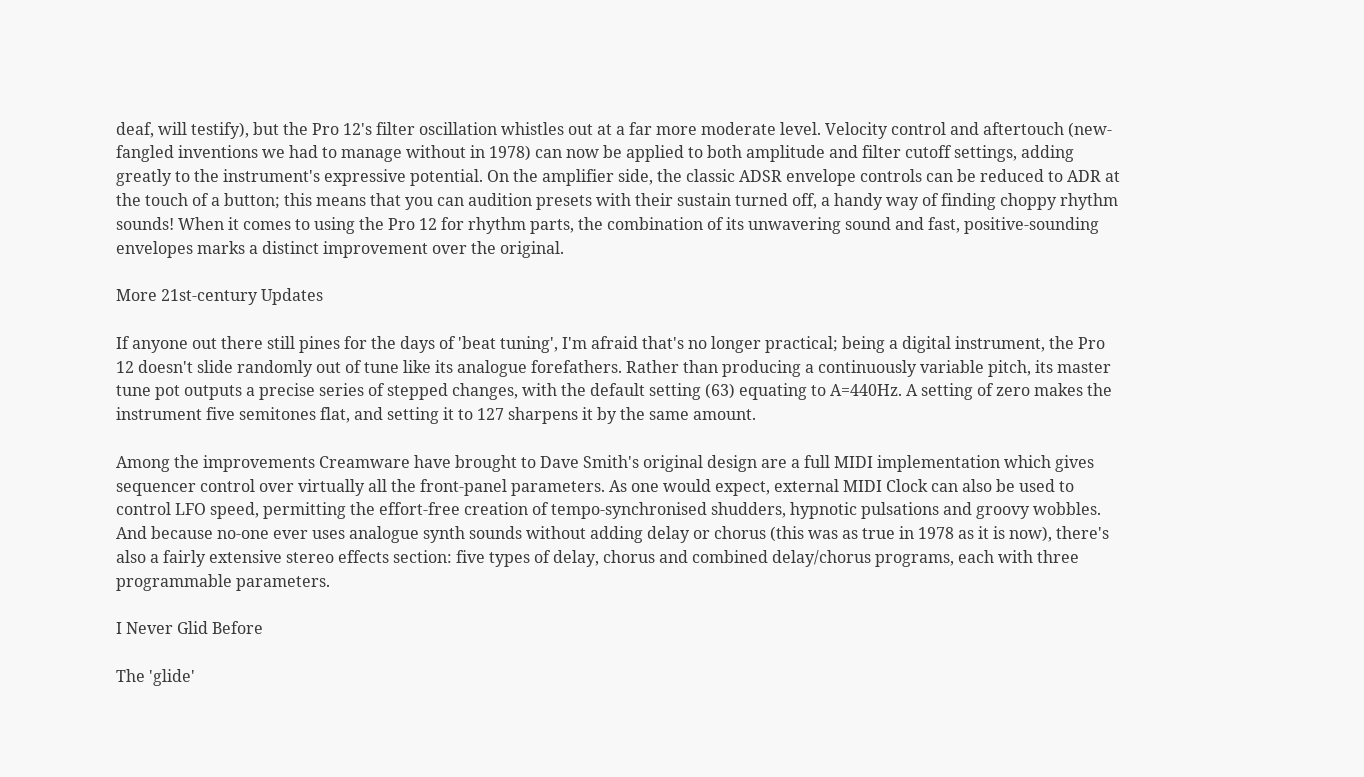deaf, will testify), but the Pro 12's filter oscillation whistles out at a far more moderate level. Velocity control and aftertouch (new-fangled inventions we had to manage without in 1978) can now be applied to both amplitude and filter cutoff settings, adding greatly to the instrument's expressive potential. On the amplifier side, the classic ADSR envelope controls can be reduced to ADR at the touch of a button; this means that you can audition presets with their sustain turned off, a handy way of finding choppy rhythm sounds! When it comes to using the Pro 12 for rhythm parts, the combination of its unwavering sound and fast, positive-sounding envelopes marks a distinct improvement over the original.

More 21st-century Updates

If anyone out there still pines for the days of 'beat tuning', I'm afraid that's no longer practical; being a digital instrument, the Pro 12 doesn't slide randomly out of tune like its analogue forefathers. Rather than producing a continuously variable pitch, its master tune pot outputs a precise series of stepped changes, with the default setting (63) equating to A=440Hz. A setting of zero makes the instrument five semitones flat, and setting it to 127 sharpens it by the same amount.

Among the improvements Creamware have brought to Dave Smith's original design are a full MIDI implementation which gives sequencer control over virtually all the front-panel parameters. As one would expect, external MIDI Clock can also be used to control LFO speed, permitting the effort-free creation of tempo-synchronised shudders, hypnotic pulsations and groovy wobbles. And because no-one ever uses analogue synth sounds without adding delay or chorus (this was as true in 1978 as it is now), there's also a fairly extensive stereo effects section: five types of delay, chorus and combined delay/chorus programs, each with three programmable parameters.

I Never Glid Before

The 'glide'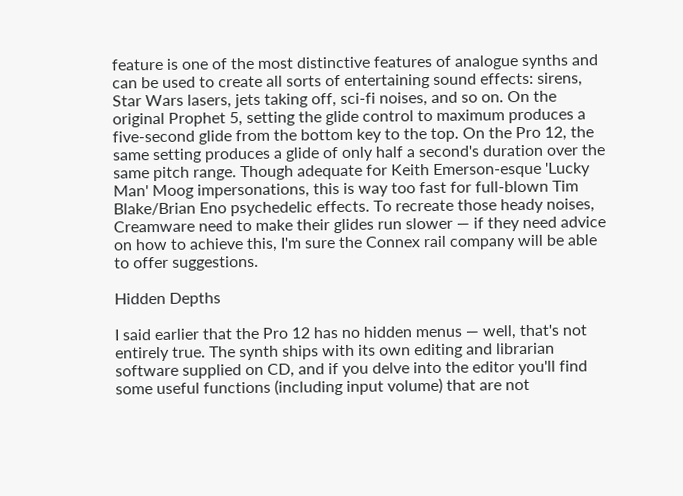feature is one of the most distinctive features of analogue synths and can be used to create all sorts of entertaining sound effects: sirens, Star Wars lasers, jets taking off, sci-fi noises, and so on. On the original Prophet 5, setting the glide control to maximum produces a five-second glide from the bottom key to the top. On the Pro 12, the same setting produces a glide of only half a second's duration over the same pitch range. Though adequate for Keith Emerson-esque 'Lucky Man' Moog impersonations, this is way too fast for full-blown Tim Blake/Brian Eno psychedelic effects. To recreate those heady noises, Creamware need to make their glides run slower — if they need advice on how to achieve this, I'm sure the Connex rail company will be able to offer suggestions.

Hidden Depths

I said earlier that the Pro 12 has no hidden menus — well, that's not entirely true. The synth ships with its own editing and librarian software supplied on CD, and if you delve into the editor you'll find some useful functions (including input volume) that are not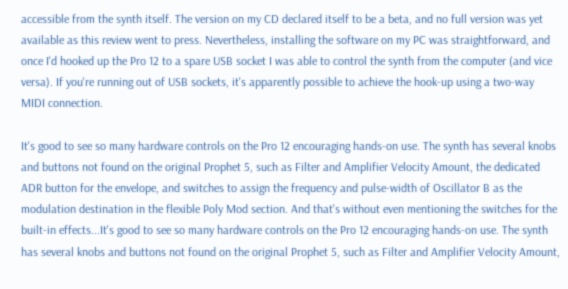accessible from the synth itself. The version on my CD declared itself to be a beta, and no full version was yet available as this review went to press. Nevertheless, installing the software on my PC was straightforward, and once I'd hooked up the Pro 12 to a spare USB socket I was able to control the synth from the computer (and vice versa). If you're running out of USB sockets, it's apparently possible to achieve the hook-up using a two-way MIDI connection.

It's good to see so many hardware controls on the Pro 12 encouraging hands-on use. The synth has several knobs and buttons not found on the original Prophet 5, such as Filter and Amplifier Velocity Amount, the dedicated ADR button for the envelope, and switches to assign the frequency and pulse-width of Oscillator B as the modulation destination in the flexible Poly Mod section. And that's without even mentioning the switches for the built-in effects...It's good to see so many hardware controls on the Pro 12 encouraging hands-on use. The synth has several knobs and buttons not found on the original Prophet 5, such as Filter and Amplifier Velocity Amount,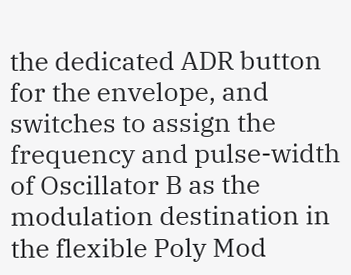the dedicated ADR button for the envelope, and switches to assign the frequency and pulse-width of Oscillator B as the modulation destination in the flexible Poly Mod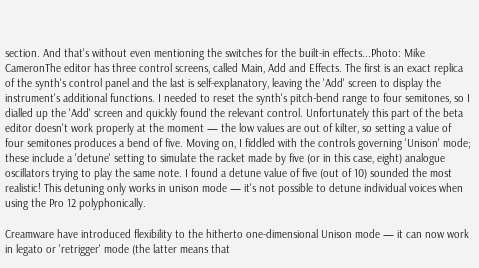section. And that's without even mentioning the switches for the built-in effects...Photo: Mike CameronThe editor has three control screens, called Main, Add and Effects. The first is an exact replica of the synth's control panel and the last is self-explanatory, leaving the 'Add' screen to display the instrument's additional functions. I needed to reset the synth's pitch-bend range to four semitones, so I dialled up the 'Add' screen and quickly found the relevant control. Unfortunately this part of the beta editor doesn't work properly at the moment — the low values are out of kilter, so setting a value of four semitones produces a bend of five. Moving on, I fiddled with the controls governing 'Unison' mode; these include a 'detune' setting to simulate the racket made by five (or in this case, eight) analogue oscillators trying to play the same note. I found a detune value of five (out of 10) sounded the most realistic! This detuning only works in unison mode — it's not possible to detune individual voices when using the Pro 12 polyphonically.

Creamware have introduced flexibility to the hitherto one-dimensional Unison mode — it can now work in legato or 'retrigger' mode (the latter means that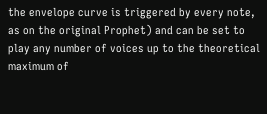the envelope curve is triggered by every note, as on the original Prophet) and can be set to play any number of voices up to the theoretical maximum of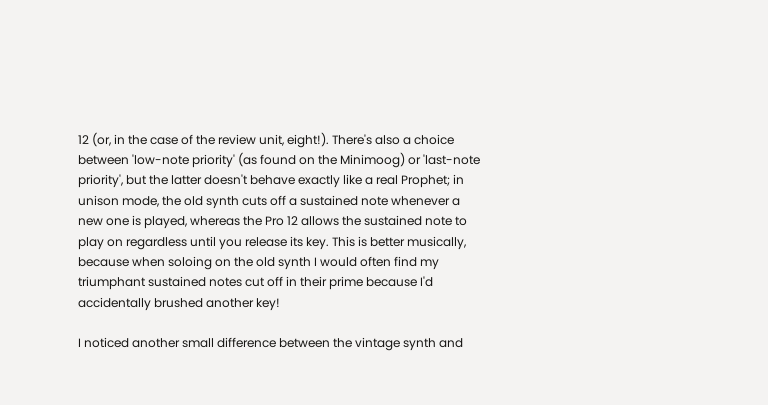12 (or, in the case of the review unit, eight!). There's also a choice between 'low-note priority' (as found on the Minimoog) or 'last-note priority', but the latter doesn't behave exactly like a real Prophet; in unison mode, the old synth cuts off a sustained note whenever a new one is played, whereas the Pro 12 allows the sustained note to play on regardless until you release its key. This is better musically, because when soloing on the old synth I would often find my triumphant sustained notes cut off in their prime because I'd accidentally brushed another key!

I noticed another small difference between the vintage synth and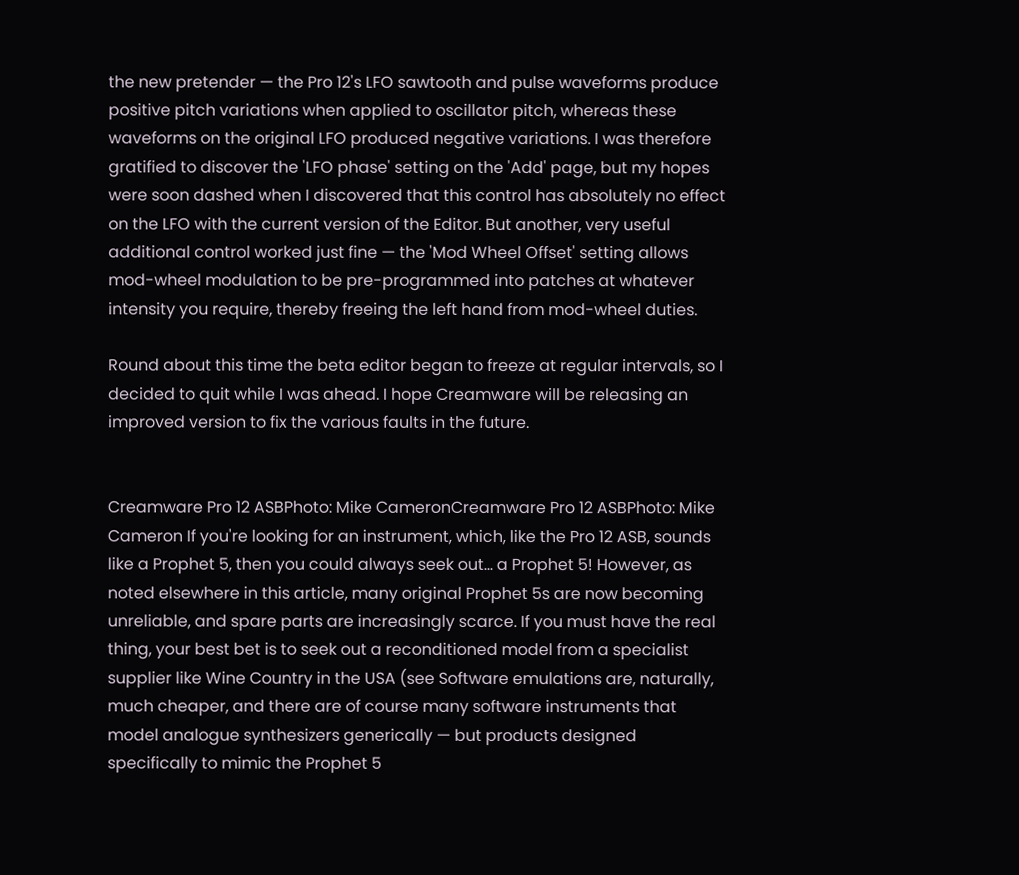the new pretender — the Pro 12's LFO sawtooth and pulse waveforms produce positive pitch variations when applied to oscillator pitch, whereas these waveforms on the original LFO produced negative variations. I was therefore gratified to discover the 'LFO phase' setting on the 'Add' page, but my hopes were soon dashed when I discovered that this control has absolutely no effect on the LFO with the current version of the Editor. But another, very useful additional control worked just fine — the 'Mod Wheel Offset' setting allows mod-wheel modulation to be pre-programmed into patches at whatever intensity you require, thereby freeing the left hand from mod-wheel duties.

Round about this time the beta editor began to freeze at regular intervals, so I decided to quit while I was ahead. I hope Creamware will be releasing an improved version to fix the various faults in the future.


Creamware Pro 12 ASBPhoto: Mike CameronCreamware Pro 12 ASBPhoto: Mike Cameron If you're looking for an instrument, which, like the Pro 12 ASB, sounds like a Prophet 5, then you could always seek out... a Prophet 5! However, as noted elsewhere in this article, many original Prophet 5s are now becoming unreliable, and spare parts are increasingly scarce. If you must have the real thing, your best bet is to seek out a reconditioned model from a specialist supplier like Wine Country in the USA (see Software emulations are, naturally, much cheaper, and there are of course many software instruments that model analogue synthesizers generically — but products designed specifically to mimic the Prophet 5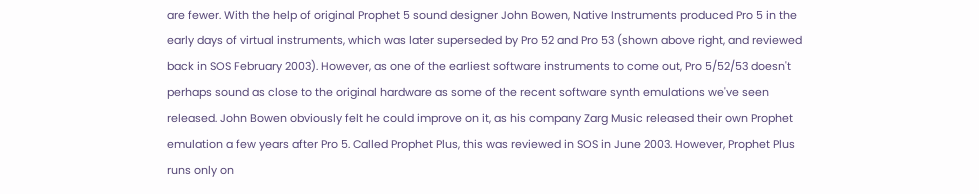are fewer. With the help of original Prophet 5 sound designer John Bowen, Native Instruments produced Pro 5 in the early days of virtual instruments, which was later superseded by Pro 52 and Pro 53 (shown above right, and reviewed back in SOS February 2003). However, as one of the earliest software instruments to come out, Pro 5/52/53 doesn't perhaps sound as close to the original hardware as some of the recent software synth emulations we've seen released. John Bowen obviously felt he could improve on it, as his company Zarg Music released their own Prophet emulation a few years after Pro 5. Called Prophet Plus, this was reviewed in SOS in June 2003. However, Prophet Plus runs only on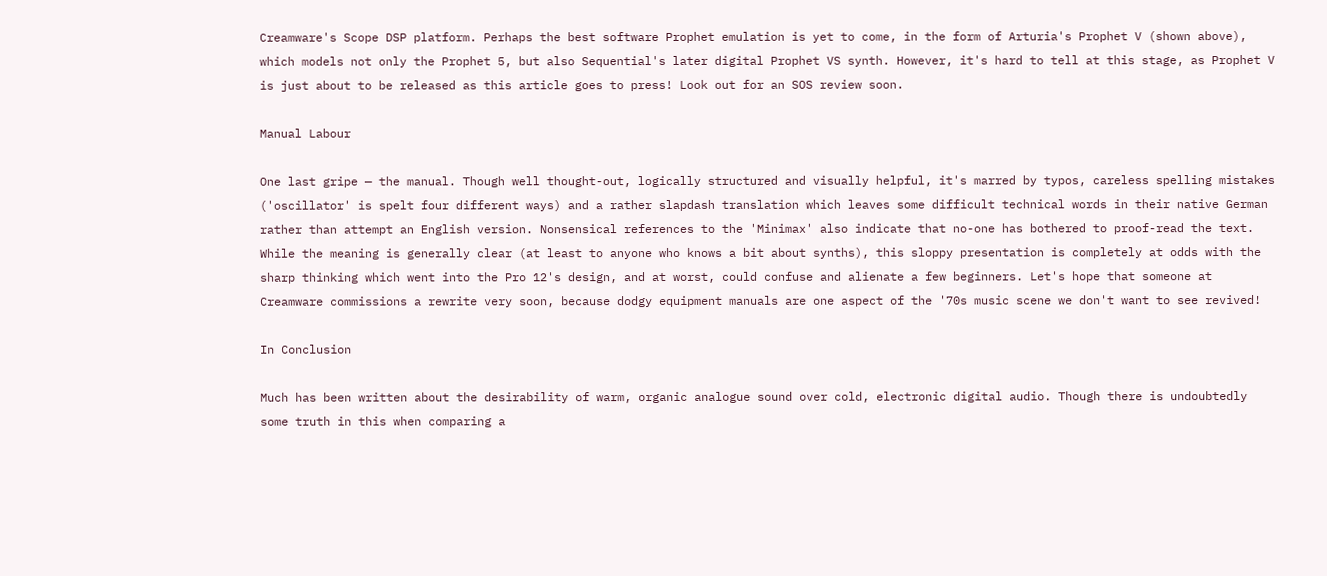Creamware's Scope DSP platform. Perhaps the best software Prophet emulation is yet to come, in the form of Arturia's Prophet V (shown above), which models not only the Prophet 5, but also Sequential's later digital Prophet VS synth. However, it's hard to tell at this stage, as Prophet V is just about to be released as this article goes to press! Look out for an SOS review soon.

Manual Labour

One last gripe — the manual. Though well thought-out, logically structured and visually helpful, it's marred by typos, careless spelling mistakes ('oscillator' is spelt four different ways) and a rather slapdash translation which leaves some difficult technical words in their native German rather than attempt an English version. Nonsensical references to the 'Minimax' also indicate that no-one has bothered to proof-read the text. While the meaning is generally clear (at least to anyone who knows a bit about synths), this sloppy presentation is completely at odds with the sharp thinking which went into the Pro 12's design, and at worst, could confuse and alienate a few beginners. Let's hope that someone at Creamware commissions a rewrite very soon, because dodgy equipment manuals are one aspect of the '70s music scene we don't want to see revived!

In Conclusion

Much has been written about the desirability of warm, organic analogue sound over cold, electronic digital audio. Though there is undoubtedly some truth in this when comparing a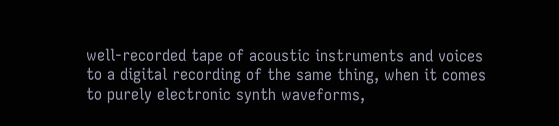well-recorded tape of acoustic instruments and voices to a digital recording of the same thing, when it comes to purely electronic synth waveforms,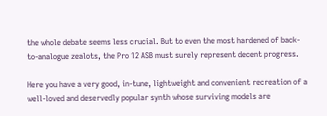the whole debate seems less crucial. But to even the most hardened of back-to-analogue zealots, the Pro 12 ASB must surely represent decent progress.

Here you have a very good, in-tune, lightweight and convenient recreation of a well-loved and deservedly popular synth whose surviving models are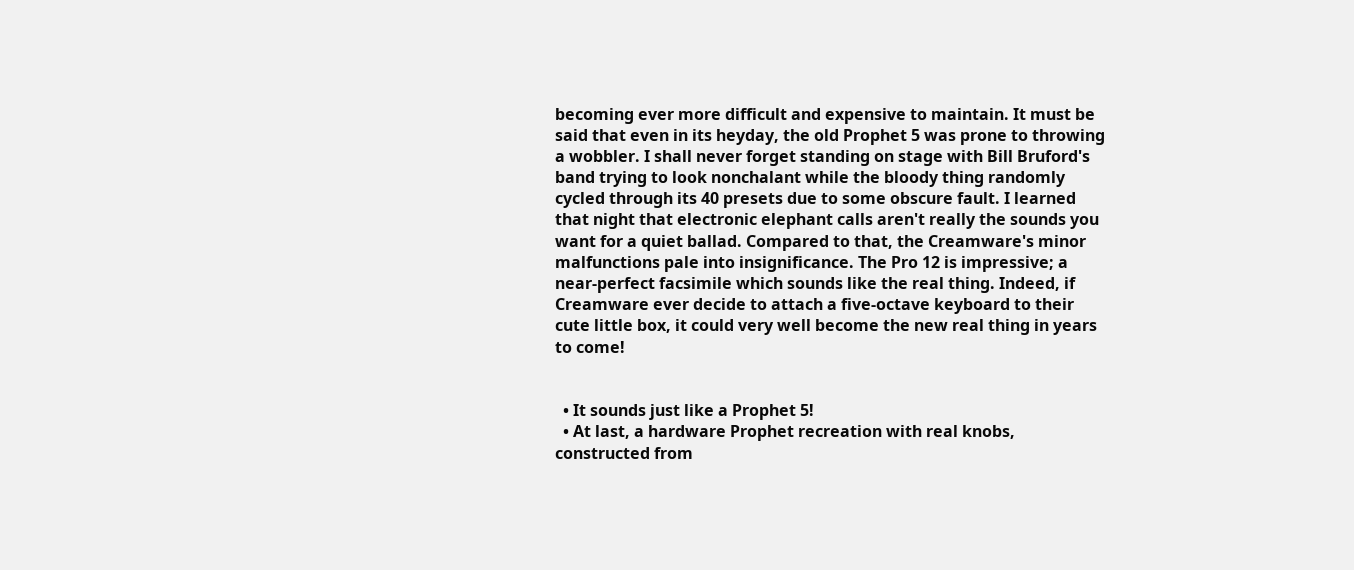becoming ever more difficult and expensive to maintain. It must be said that even in its heyday, the old Prophet 5 was prone to throwing a wobbler. I shall never forget standing on stage with Bill Bruford's band trying to look nonchalant while the bloody thing randomly cycled through its 40 presets due to some obscure fault. I learned that night that electronic elephant calls aren't really the sounds you want for a quiet ballad. Compared to that, the Creamware's minor malfunctions pale into insignificance. The Pro 12 is impressive; a near-perfect facsimile which sounds like the real thing. Indeed, if Creamware ever decide to attach a five-octave keyboard to their cute little box, it could very well become the new real thing in years to come!


  • It sounds just like a Prophet 5!
  • At last, a hardware Prophet recreation with real knobs, constructed from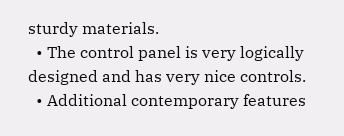sturdy materials.
  • The control panel is very logically designed and has very nice controls.
  • Additional contemporary features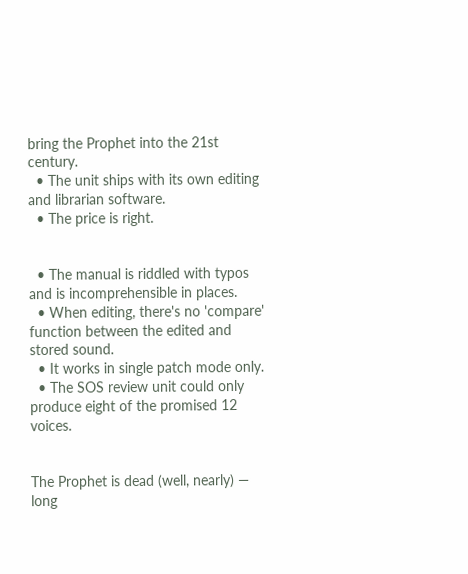bring the Prophet into the 21st century.
  • The unit ships with its own editing and librarian software.
  • The price is right.


  • The manual is riddled with typos and is incomprehensible in places.
  • When editing, there's no 'compare' function between the edited and stored sound.
  • It works in single patch mode only.
  • The SOS review unit could only produce eight of the promised 12 voices.


The Prophet is dead (well, nearly) — long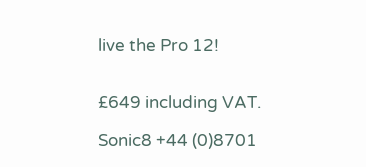live the Pro 12!


£649 including VAT.

Sonic8 +44 (0)8701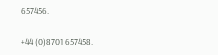657456.

+44 (0)8701 657458.